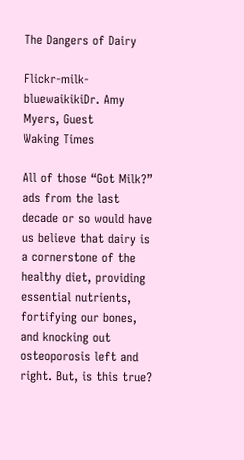The Dangers of Dairy

Flickr-milk-bluewaikikiDr. Amy Myers, Guest
Waking Times

All of those “Got Milk?” ads from the last decade or so would have us believe that dairy is a cornerstone of the healthy diet, providing essential nutrients, fortifying our bones, and knocking out osteoporosis left and right. But, is this true?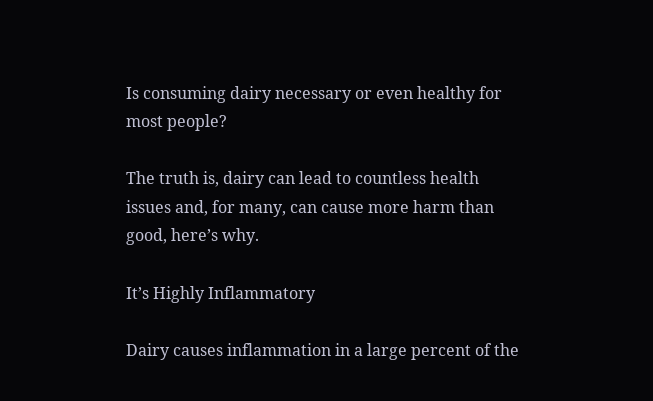Is consuming dairy necessary or even healthy for most people?

The truth is, dairy can lead to countless health issues and, for many, can cause more harm than good, here’s why.

It’s Highly Inflammatory

Dairy causes inflammation in a large percent of the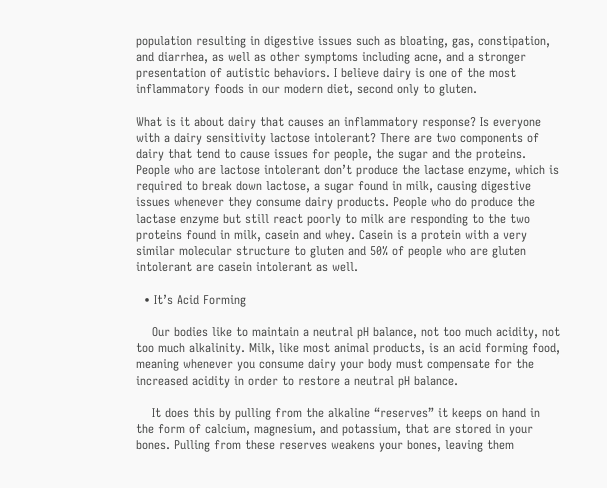population resulting in digestive issues such as bloating, gas, constipation, and diarrhea, as well as other symptoms including acne, and a stronger presentation of autistic behaviors. I believe dairy is one of the most inflammatory foods in our modern diet, second only to gluten.

What is it about dairy that causes an inflammatory response? Is everyone with a dairy sensitivity lactose intolerant? There are two components of dairy that tend to cause issues for people, the sugar and the proteins. People who are lactose intolerant don’t produce the lactase enzyme, which is required to break down lactose, a sugar found in milk, causing digestive issues whenever they consume dairy products. People who do produce the lactase enzyme but still react poorly to milk are responding to the two proteins found in milk, casein and whey. Casein is a protein with a very similar molecular structure to gluten and 50% of people who are gluten intolerant are casein intolerant as well.

  • It’s Acid Forming

    Our bodies like to maintain a neutral pH balance, not too much acidity, not too much alkalinity. Milk, like most animal products, is an acid forming food, meaning whenever you consume dairy your body must compensate for the increased acidity in order to restore a neutral pH balance.

    It does this by pulling from the alkaline “reserves” it keeps on hand in the form of calcium, magnesium, and potassium, that are stored in your bones. Pulling from these reserves weakens your bones, leaving them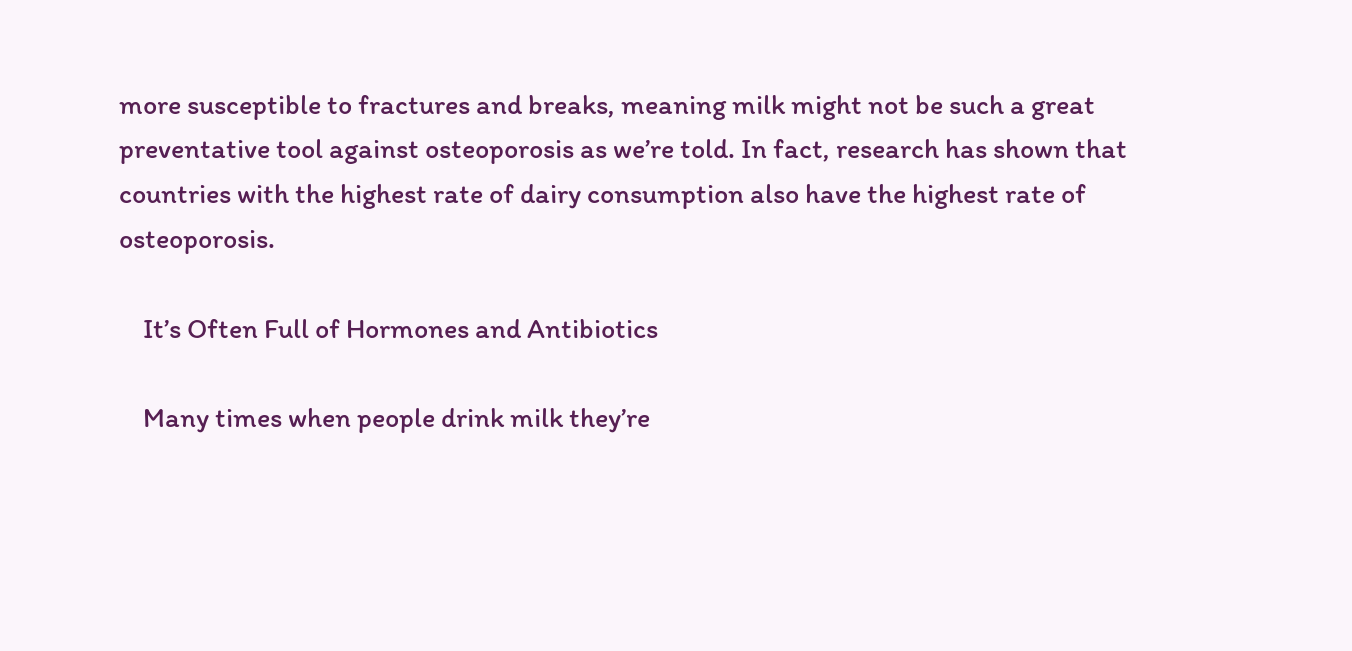more susceptible to fractures and breaks, meaning milk might not be such a great preventative tool against osteoporosis as we’re told. In fact, research has shown that countries with the highest rate of dairy consumption also have the highest rate of osteoporosis.

    It’s Often Full of Hormones and Antibiotics

    Many times when people drink milk they’re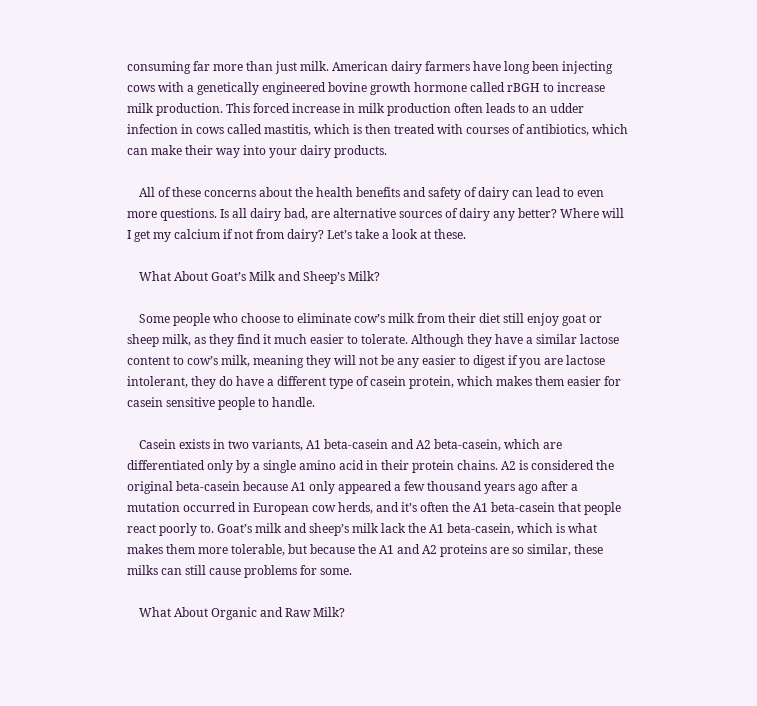consuming far more than just milk. American dairy farmers have long been injecting cows with a genetically engineered bovine growth hormone called rBGH to increase milk production. This forced increase in milk production often leads to an udder infection in cows called mastitis, which is then treated with courses of antibiotics, which can make their way into your dairy products.

    All of these concerns about the health benefits and safety of dairy can lead to even more questions. Is all dairy bad, are alternative sources of dairy any better? Where will I get my calcium if not from dairy? Let’s take a look at these.

    What About Goat’s Milk and Sheep’s Milk?

    Some people who choose to eliminate cow’s milk from their diet still enjoy goat or sheep milk, as they find it much easier to tolerate. Although they have a similar lactose content to cow’s milk, meaning they will not be any easier to digest if you are lactose intolerant, they do have a different type of casein protein, which makes them easier for casein sensitive people to handle.

    Casein exists in two variants, A1 beta-casein and A2 beta-casein, which are differentiated only by a single amino acid in their protein chains. A2 is considered the original beta-casein because A1 only appeared a few thousand years ago after a mutation occurred in European cow herds, and it’s often the A1 beta-casein that people react poorly to. Goat’s milk and sheep’s milk lack the A1 beta-casein, which is what makes them more tolerable, but because the A1 and A2 proteins are so similar, these milks can still cause problems for some.

    What About Organic and Raw Milk?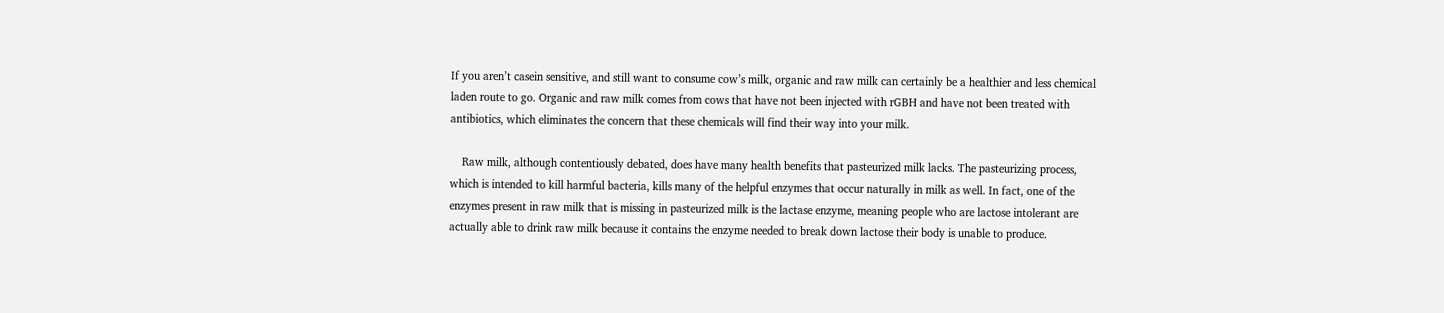If you aren’t casein sensitive, and still want to consume cow’s milk, organic and raw milk can certainly be a healthier and less chemical laden route to go. Organic and raw milk comes from cows that have not been injected with rGBH and have not been treated with antibiotics, which eliminates the concern that these chemicals will find their way into your milk.

    Raw milk, although contentiously debated, does have many health benefits that pasteurized milk lacks. The pasteurizing process, which is intended to kill harmful bacteria, kills many of the helpful enzymes that occur naturally in milk as well. In fact, one of the enzymes present in raw milk that is missing in pasteurized milk is the lactase enzyme, meaning people who are lactose intolerant are actually able to drink raw milk because it contains the enzyme needed to break down lactose their body is unable to produce.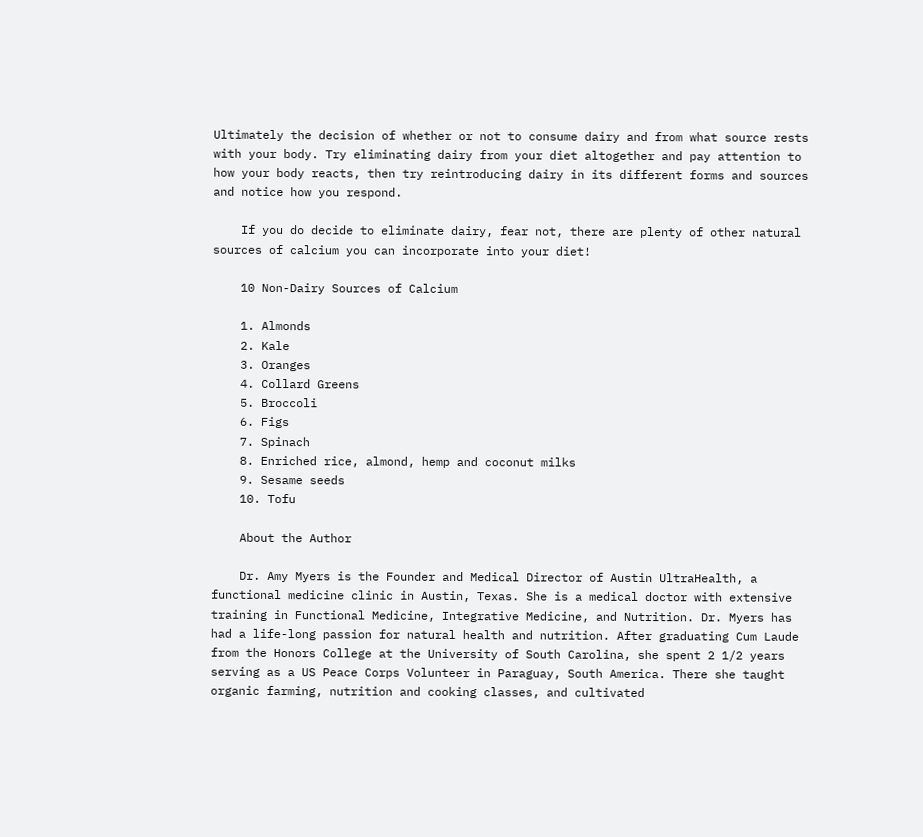Ultimately the decision of whether or not to consume dairy and from what source rests with your body. Try eliminating dairy from your diet altogether and pay attention to how your body reacts, then try reintroducing dairy in its different forms and sources and notice how you respond.

    If you do decide to eliminate dairy, fear not, there are plenty of other natural sources of calcium you can incorporate into your diet!

    10 Non-Dairy Sources of Calcium

    1. Almonds
    2. Kale
    3. Oranges
    4. Collard Greens
    5. Broccoli
    6. Figs
    7. Spinach
    8. Enriched rice, almond, hemp and coconut milks
    9. Sesame seeds
    10. Tofu

    About the Author

    Dr. Amy Myers is the Founder and Medical Director of Austin UltraHealth, a functional medicine clinic in Austin, Texas. She is a medical doctor with extensive training in Functional Medicine, Integrative Medicine, and Nutrition. Dr. Myers has had a life-long passion for natural health and nutrition. After graduating Cum Laude from the Honors College at the University of South Carolina, she spent 2 1/2 years serving as a US Peace Corps Volunteer in Paraguay, South America. There she taught organic farming, nutrition and cooking classes, and cultivated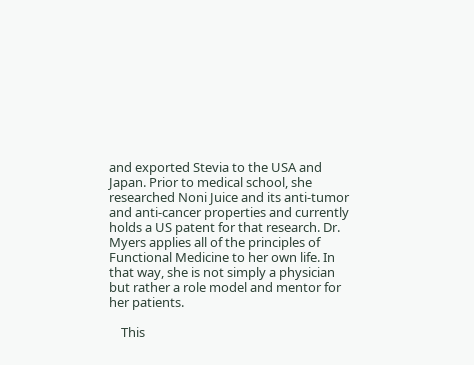and exported Stevia to the USA and Japan. Prior to medical school, she researched Noni Juice and its anti-tumor and anti-cancer properties and currently holds a US patent for that research. Dr. Myers applies all of the principles of Functional Medicine to her own life. In that way, she is not simply a physician but rather a role model and mentor for her patients.

    This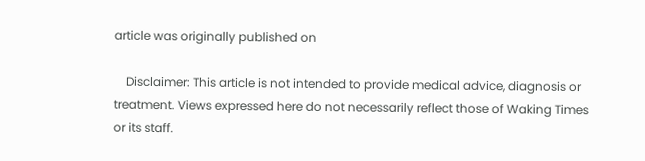article was originally published on

    Disclaimer: This article is not intended to provide medical advice, diagnosis or treatment. Views expressed here do not necessarily reflect those of Waking Times or its staff.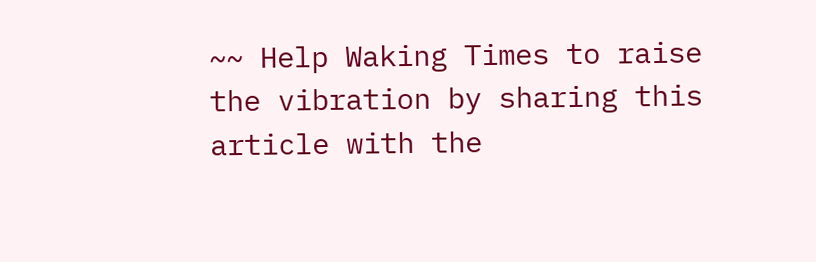~~ Help Waking Times to raise the vibration by sharing this article with the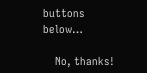buttons below…

    No, thanks!